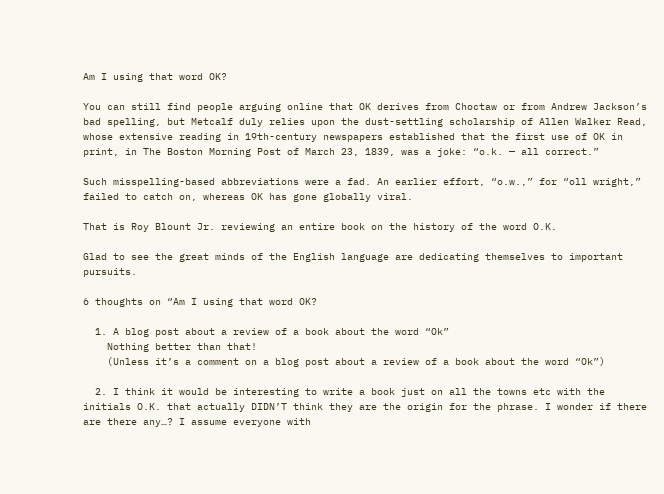Am I using that word OK?

You can still find people arguing online that OK derives from Choctaw or from Andrew Jackson’s bad spelling, but Metcalf duly relies upon the dust-settling scholarship of Allen Walker Read, whose extensive reading in 19th-century newspapers established that the first use of OK in print, in The Boston Morning Post of March 23, 1839, was a joke: “o.k. — all correct.”

Such misspelling-based abbreviations were a fad. An earlier effort, “o.w.,” for “oll wright,” failed to catch on, whereas OK has gone globally viral.

That is Roy Blount Jr. reviewing an entire book on the history of the word O.K.

Glad to see the great minds of the English language are dedicating themselves to important pursuits.

6 thoughts on “Am I using that word OK?

  1. A blog post about a review of a book about the word “Ok”
    Nothing better than that!
    (Unless it’s a comment on a blog post about a review of a book about the word “Ok”)

  2. I think it would be interesting to write a book just on all the towns etc with the initials O.K. that actually DIDN’T think they are the origin for the phrase. I wonder if there are there any…? I assume everyone with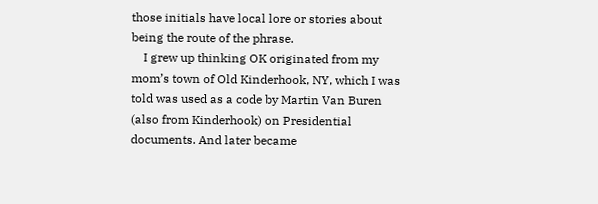those initials have local lore or stories about being the route of the phrase.
    I grew up thinking OK originated from my mom’s town of Old Kinderhook, NY, which I was told was used as a code by Martin Van Buren (also from Kinderhook) on Presidential documents. And later became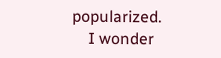popularized.
    I wonder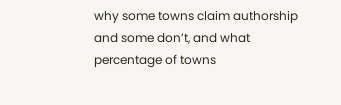why some towns claim authorship and some don’t, and what percentage of towns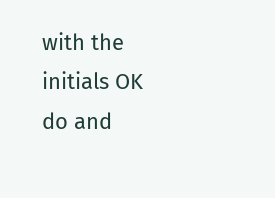with the initials OK do and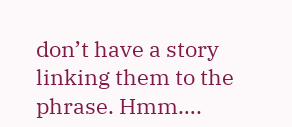don’t have a story linking them to the phrase. Hmm….